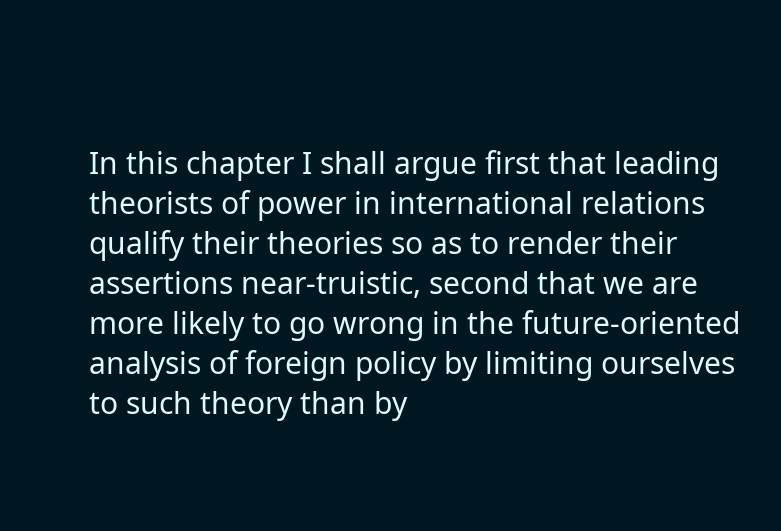In this chapter I shall argue first that leading theorists of power in international relations qualify their theories so as to render their assertions near-truistic, second that we are more likely to go wrong in the future-oriented analysis of foreign policy by limiting ourselves to such theory than by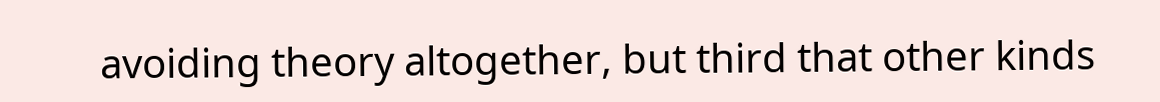avoiding theory altogether, but third that other kinds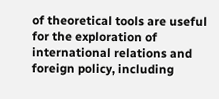of theoretical tools are useful for the exploration of international relations and foreign policy, including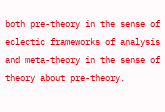both pre-theory in the sense of eclectic frameworks of analysis and meta-theory in the sense of theory about pre-theory.